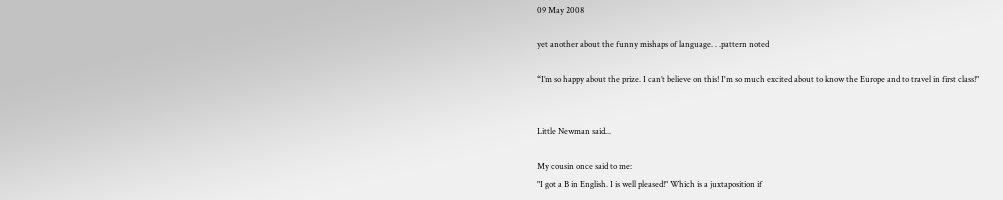09 May 2008

yet another about the funny mishaps of language. . .pattern noted

“I’m so happy about the prize. I can’t believe on this! I'm so much excited about to know the Europe and to travel in first class!"


Little Newman said...

My cousin once said to me:
"I got a B in English. I is well pleased!" Which is a juxtaposition if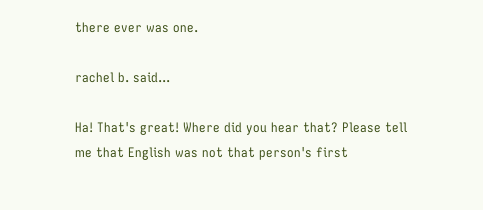there ever was one.

rachel b. said...

Ha! That's great! Where did you hear that? Please tell me that English was not that person's first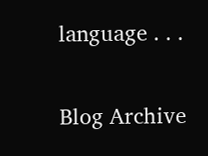language . . .

Blog Archive